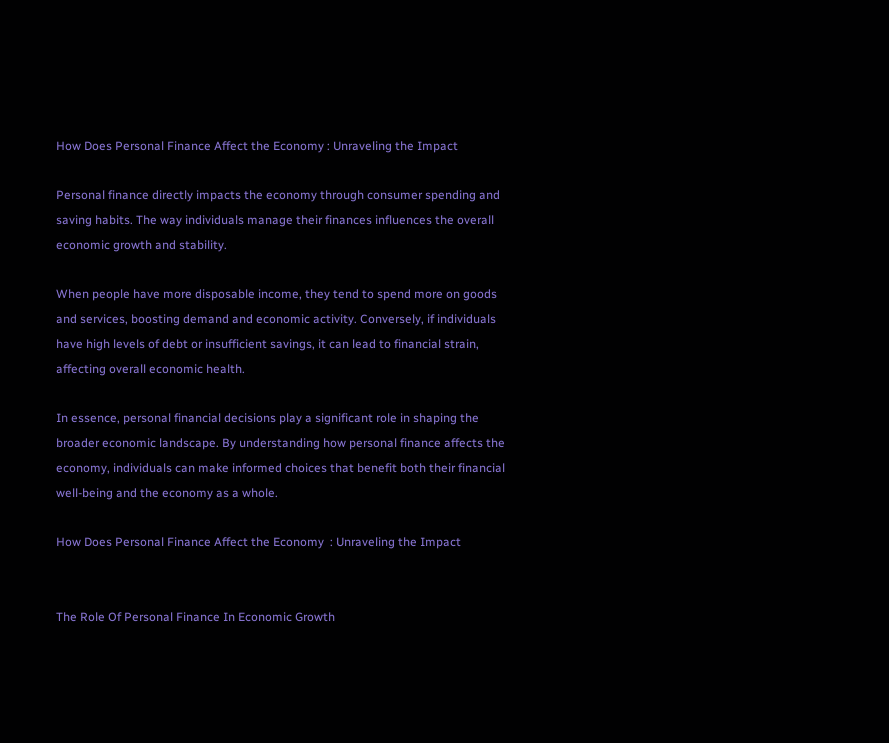How Does Personal Finance Affect the Economy : Unraveling the Impact

Personal finance directly impacts the economy through consumer spending and saving habits. The way individuals manage their finances influences the overall economic growth and stability.

When people have more disposable income, they tend to spend more on goods and services, boosting demand and economic activity. Conversely, if individuals have high levels of debt or insufficient savings, it can lead to financial strain, affecting overall economic health.

In essence, personal financial decisions play a significant role in shaping the broader economic landscape. By understanding how personal finance affects the economy, individuals can make informed choices that benefit both their financial well-being and the economy as a whole.

How Does Personal Finance Affect the Economy  : Unraveling the Impact


The Role Of Personal Finance In Economic Growth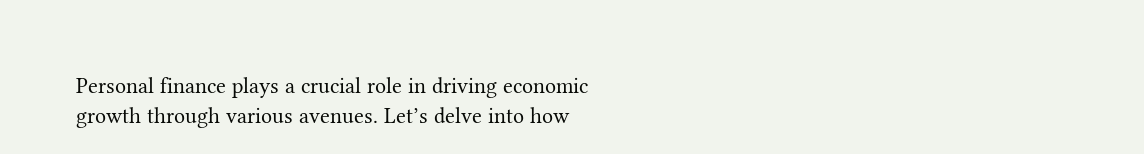Personal finance plays a crucial role in driving economic growth through various avenues. Let’s delve into how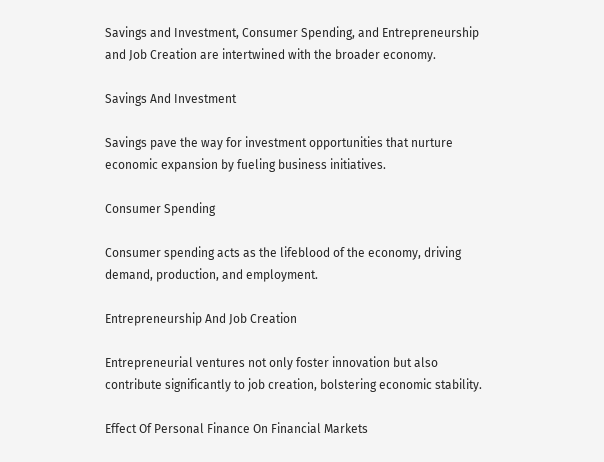Savings and Investment, Consumer Spending, and Entrepreneurship and Job Creation are intertwined with the broader economy.

Savings And Investment

Savings pave the way for investment opportunities that nurture economic expansion by fueling business initiatives.

Consumer Spending

Consumer spending acts as the lifeblood of the economy, driving demand, production, and employment.

Entrepreneurship And Job Creation

Entrepreneurial ventures not only foster innovation but also contribute significantly to job creation, bolstering economic stability.

Effect Of Personal Finance On Financial Markets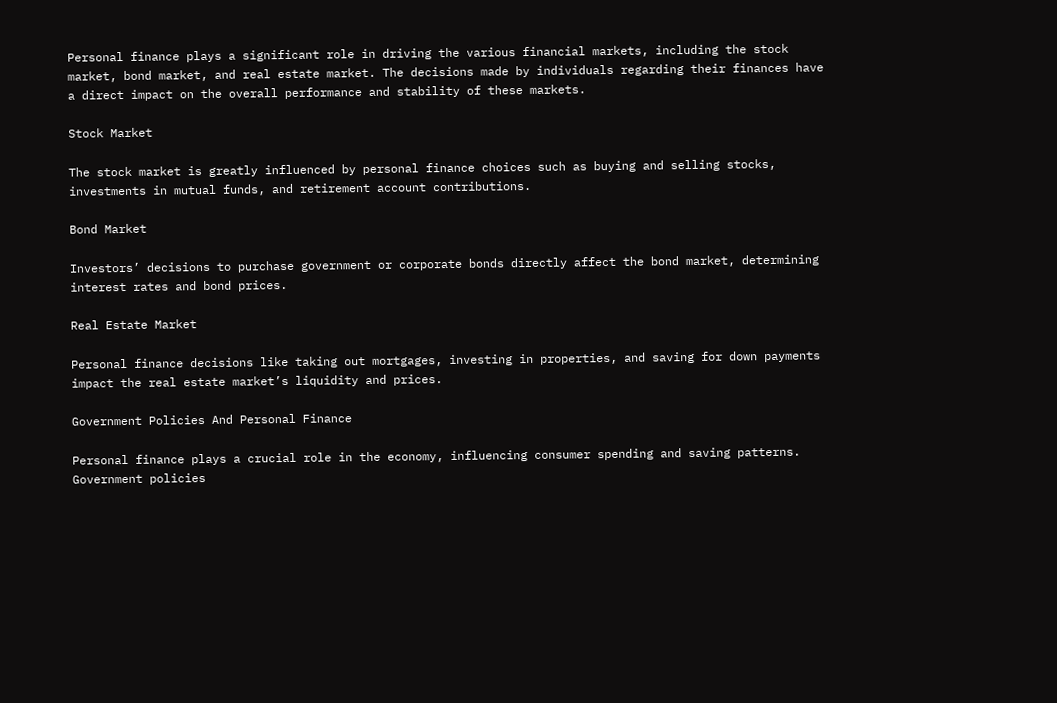Personal finance plays a significant role in driving the various financial markets, including the stock market, bond market, and real estate market. The decisions made by individuals regarding their finances have a direct impact on the overall performance and stability of these markets.

Stock Market

The stock market is greatly influenced by personal finance choices such as buying and selling stocks, investments in mutual funds, and retirement account contributions.

Bond Market

Investors’ decisions to purchase government or corporate bonds directly affect the bond market, determining interest rates and bond prices.

Real Estate Market

Personal finance decisions like taking out mortgages, investing in properties, and saving for down payments impact the real estate market’s liquidity and prices.

Government Policies And Personal Finance

Personal finance plays a crucial role in the economy, influencing consumer spending and saving patterns. Government policies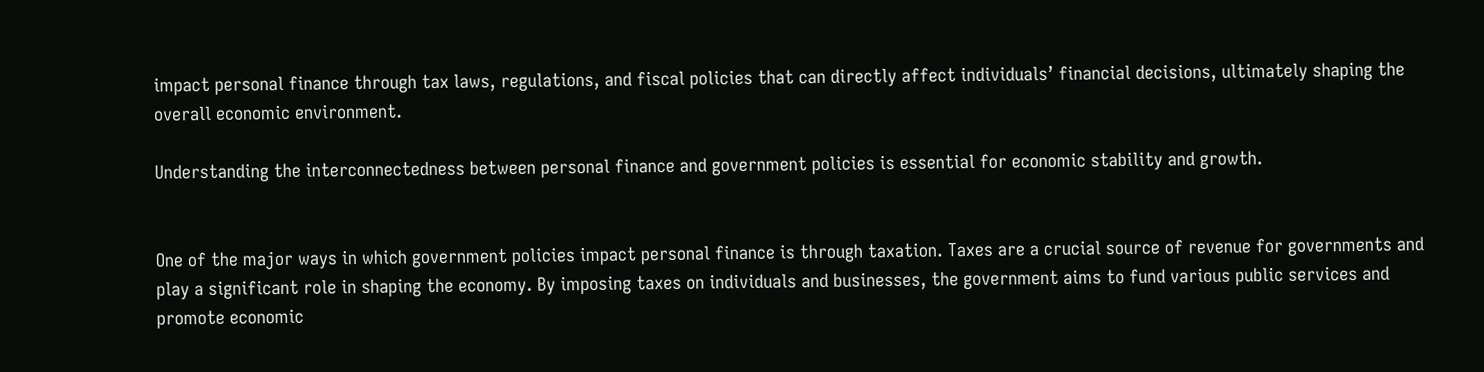impact personal finance through tax laws, regulations, and fiscal policies that can directly affect individuals’ financial decisions, ultimately shaping the overall economic environment.

Understanding the interconnectedness between personal finance and government policies is essential for economic stability and growth.


One of the major ways in which government policies impact personal finance is through taxation. Taxes are a crucial source of revenue for governments and play a significant role in shaping the economy. By imposing taxes on individuals and businesses, the government aims to fund various public services and promote economic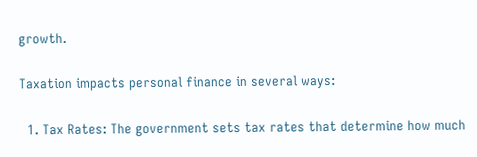growth.

Taxation impacts personal finance in several ways:

  1. Tax Rates: The government sets tax rates that determine how much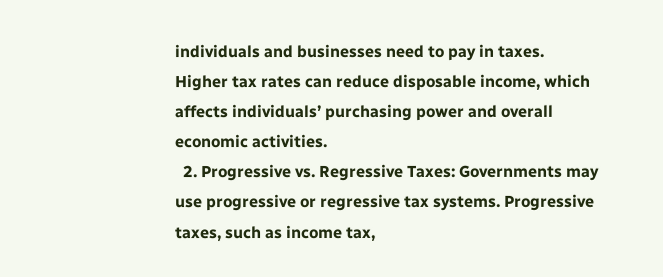individuals and businesses need to pay in taxes. Higher tax rates can reduce disposable income, which affects individuals’ purchasing power and overall economic activities.
  2. Progressive vs. Regressive Taxes: Governments may use progressive or regressive tax systems. Progressive taxes, such as income tax,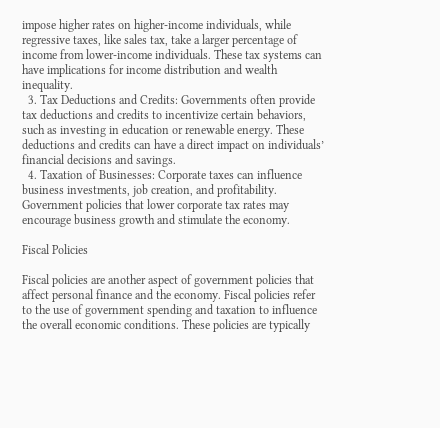impose higher rates on higher-income individuals, while regressive taxes, like sales tax, take a larger percentage of income from lower-income individuals. These tax systems can have implications for income distribution and wealth inequality.
  3. Tax Deductions and Credits: Governments often provide tax deductions and credits to incentivize certain behaviors, such as investing in education or renewable energy. These deductions and credits can have a direct impact on individuals’ financial decisions and savings.
  4. Taxation of Businesses: Corporate taxes can influence business investments, job creation, and profitability. Government policies that lower corporate tax rates may encourage business growth and stimulate the economy.

Fiscal Policies

Fiscal policies are another aspect of government policies that affect personal finance and the economy. Fiscal policies refer to the use of government spending and taxation to influence the overall economic conditions. These policies are typically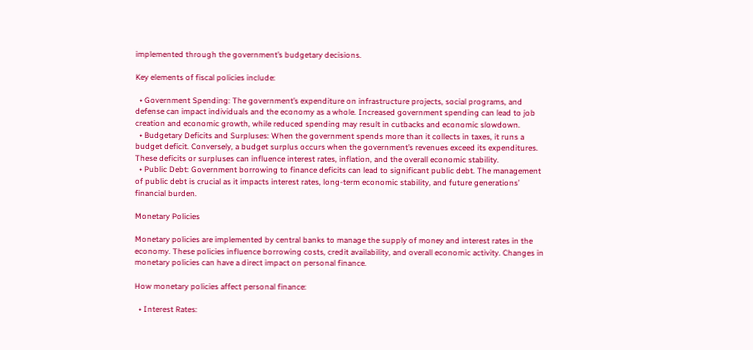implemented through the government’s budgetary decisions.

Key elements of fiscal policies include:

  • Government Spending: The government’s expenditure on infrastructure projects, social programs, and defense can impact individuals and the economy as a whole. Increased government spending can lead to job creation and economic growth, while reduced spending may result in cutbacks and economic slowdown.
  • Budgetary Deficits and Surpluses: When the government spends more than it collects in taxes, it runs a budget deficit. Conversely, a budget surplus occurs when the government’s revenues exceed its expenditures. These deficits or surpluses can influence interest rates, inflation, and the overall economic stability.
  • Public Debt: Government borrowing to finance deficits can lead to significant public debt. The management of public debt is crucial as it impacts interest rates, long-term economic stability, and future generations’ financial burden.

Monetary Policies

Monetary policies are implemented by central banks to manage the supply of money and interest rates in the economy. These policies influence borrowing costs, credit availability, and overall economic activity. Changes in monetary policies can have a direct impact on personal finance.

How monetary policies affect personal finance:

  • Interest Rates: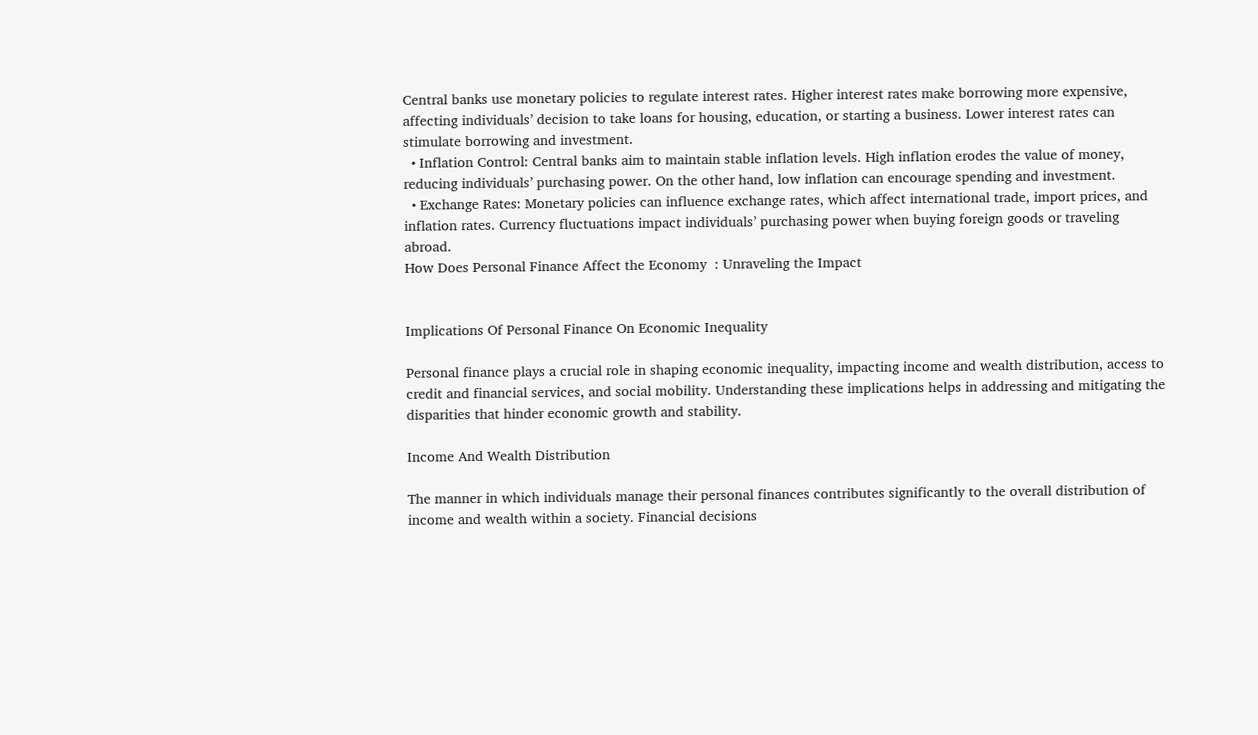Central banks use monetary policies to regulate interest rates. Higher interest rates make borrowing more expensive, affecting individuals’ decision to take loans for housing, education, or starting a business. Lower interest rates can stimulate borrowing and investment.
  • Inflation Control: Central banks aim to maintain stable inflation levels. High inflation erodes the value of money, reducing individuals’ purchasing power. On the other hand, low inflation can encourage spending and investment.
  • Exchange Rates: Monetary policies can influence exchange rates, which affect international trade, import prices, and inflation rates. Currency fluctuations impact individuals’ purchasing power when buying foreign goods or traveling abroad.
How Does Personal Finance Affect the Economy  : Unraveling the Impact


Implications Of Personal Finance On Economic Inequality

Personal finance plays a crucial role in shaping economic inequality, impacting income and wealth distribution, access to credit and financial services, and social mobility. Understanding these implications helps in addressing and mitigating the disparities that hinder economic growth and stability.

Income And Wealth Distribution

The manner in which individuals manage their personal finances contributes significantly to the overall distribution of income and wealth within a society. Financial decisions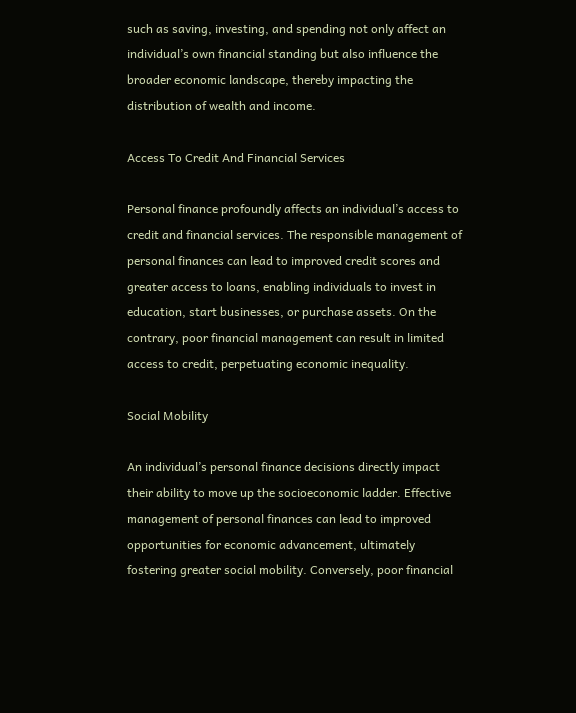such as saving, investing, and spending not only affect an individual’s own financial standing but also influence the broader economic landscape, thereby impacting the distribution of wealth and income.

Access To Credit And Financial Services

Personal finance profoundly affects an individual’s access to credit and financial services. The responsible management of personal finances can lead to improved credit scores and greater access to loans, enabling individuals to invest in education, start businesses, or purchase assets. On the contrary, poor financial management can result in limited access to credit, perpetuating economic inequality.

Social Mobility

An individual’s personal finance decisions directly impact their ability to move up the socioeconomic ladder. Effective management of personal finances can lead to improved opportunities for economic advancement, ultimately fostering greater social mobility. Conversely, poor financial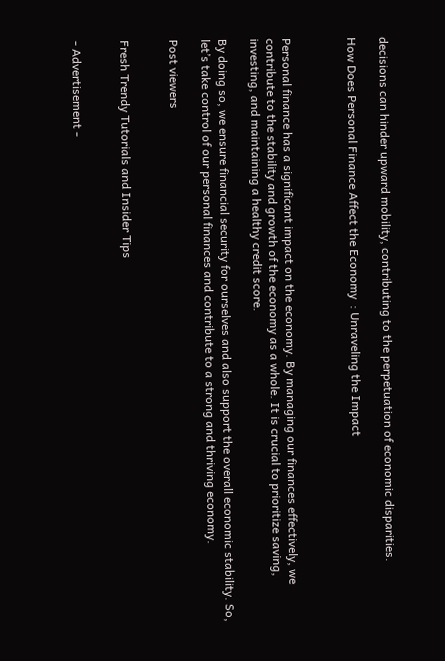decisions can hinder upward mobility, contributing to the perpetuation of economic disparities.

How Does Personal Finance Affect the Economy  : Unraveling the Impact



Personal finance has a significant impact on the economy. By managing our finances effectively, we contribute to the stability and growth of the economy as a whole. It is crucial to prioritize saving, investing, and maintaining a healthy credit score.

By doing so, we ensure financial security for ourselves and also support the overall economic stability. So, let’s take control of our personal finances and contribute to a strong and thriving economy.

Post viewers


Fresh Trendy Tutorials and Insider Tips


- Advertisement -